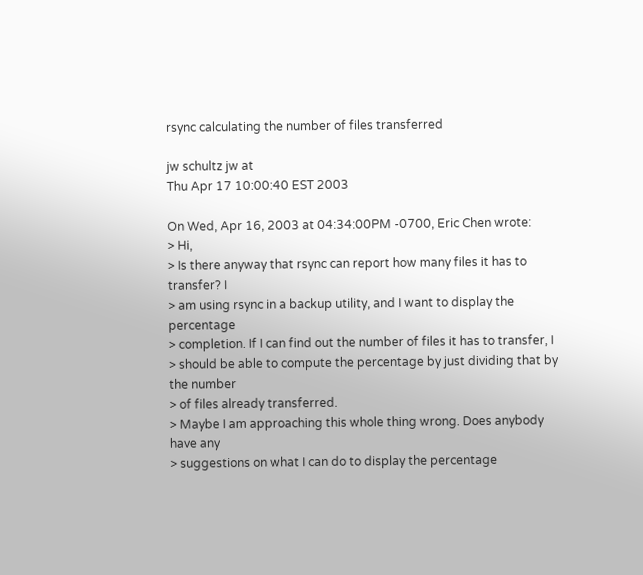rsync calculating the number of files transferred

jw schultz jw at
Thu Apr 17 10:00:40 EST 2003

On Wed, Apr 16, 2003 at 04:34:00PM -0700, Eric Chen wrote:
> Hi,
> Is there anyway that rsync can report how many files it has to transfer? I
> am using rsync in a backup utility, and I want to display the percentage
> completion. If I can find out the number of files it has to transfer, I
> should be able to compute the percentage by just dividing that by the number
> of files already transferred.
> Maybe I am approaching this whole thing wrong. Does anybody have any
> suggestions on what I can do to display the percentage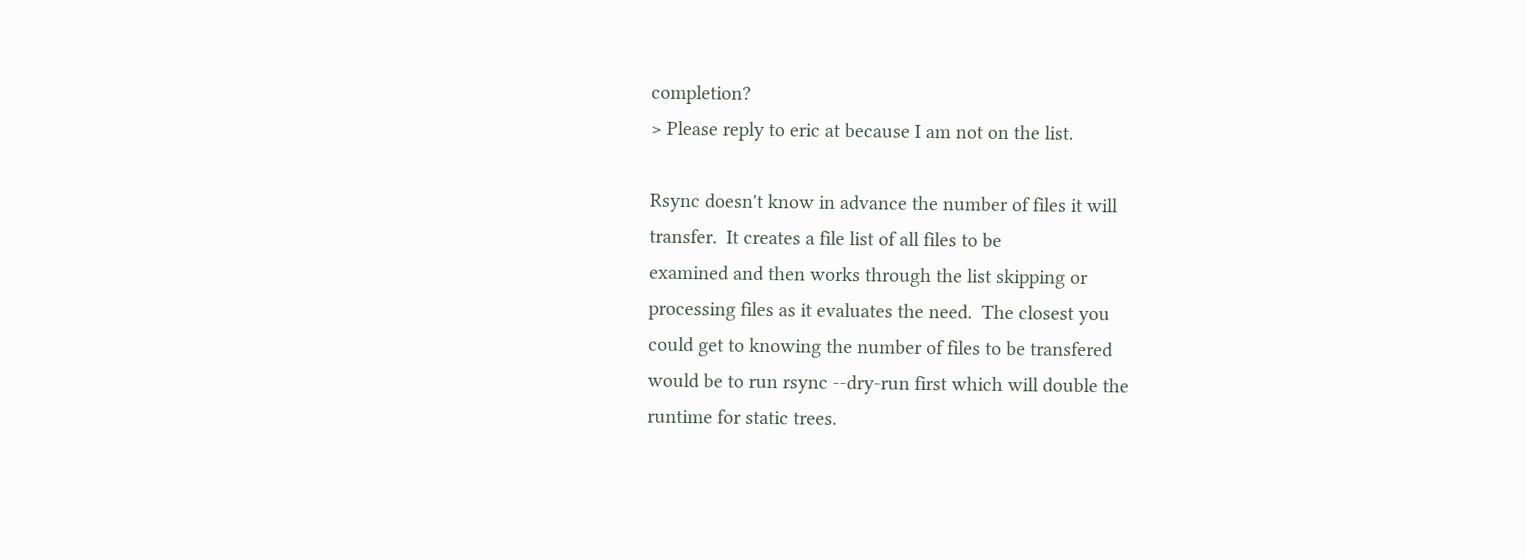completion?
> Please reply to eric at because I am not on the list.

Rsync doesn't know in advance the number of files it will
transfer.  It creates a file list of all files to be
examined and then works through the list skipping or
processing files as it evaluates the need.  The closest you
could get to knowing the number of files to be transfered
would be to run rsync --dry-run first which will double the
runtime for static trees.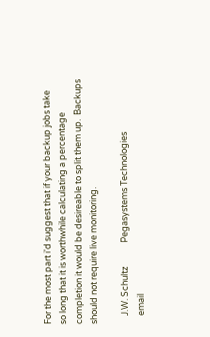For the most part i'd suggest that if your backup jobs take
so long that it is worthwhile calculating a percentage
completion it would be desireable to split them up.  Backups
should not require live monitoring.

    J.W. Schultz            Pegasystems Technologies
    email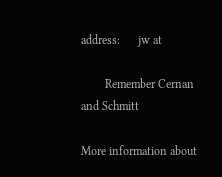address:      jw at

        Remember Cernan and Schmitt

More information about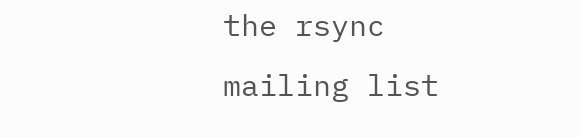the rsync mailing list